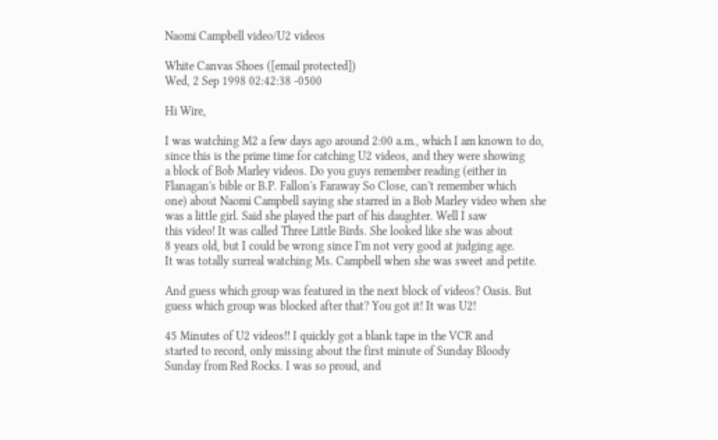Naomi Campbell video/U2 videos

White Canvas Shoes ([email protected])
Wed, 2 Sep 1998 02:42:38 -0500

Hi Wire,

I was watching M2 a few days ago around 2:00 a.m., which I am known to do,
since this is the prime time for catching U2 videos, and they were showing
a block of Bob Marley videos. Do you guys remember reading (either in
Flanagan's bible or B.P. Fallon's Faraway So Close, can't remember which
one) about Naomi Campbell saying she starred in a Bob Marley video when she
was a little girl. Said she played the part of his daughter. Well I saw
this video! It was called Three Little Birds. She looked like she was about
8 years old, but I could be wrong since I'm not very good at judging age.
It was totally surreal watching Ms. Campbell when she was sweet and petite.

And guess which group was featured in the next block of videos? Oasis. But
guess which group was blocked after that? You got it! It was U2!

45 Minutes of U2 videos!! I quickly got a blank tape in the VCR and
started to record, only missing about the first minute of Sunday Bloody
Sunday from Red Rocks. I was so proud, and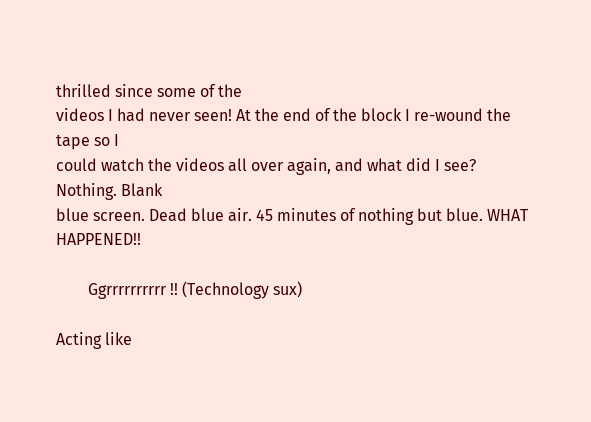thrilled since some of the
videos I had never seen! At the end of the block I re-wound the tape so I
could watch the videos all over again, and what did I see? Nothing. Blank
blue screen. Dead blue air. 45 minutes of nothing but blue. WHAT HAPPENED!!

        Ggrrrrrrrrrr !! (Technology sux)

Acting like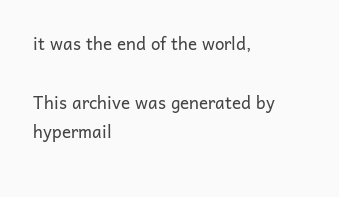it was the end of the world,

This archive was generated by hypermail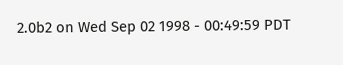2.0b2 on Wed Sep 02 1998 - 00:49:59 PDT